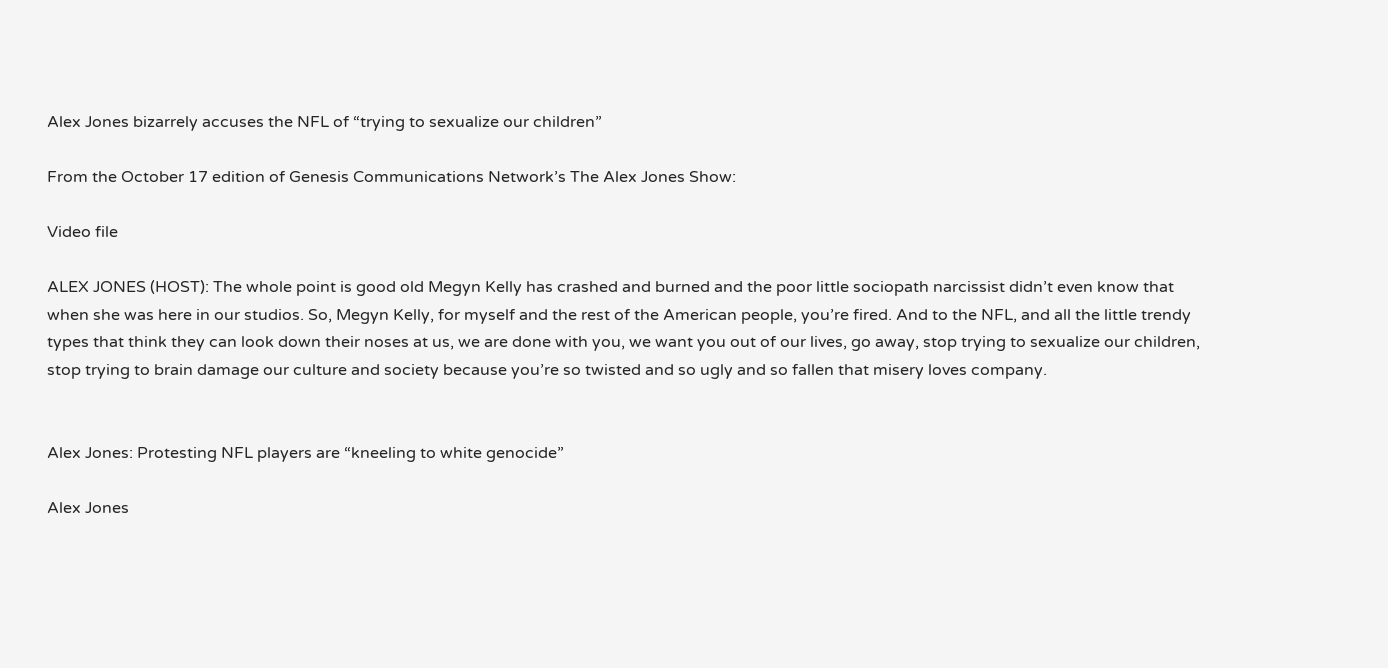Alex Jones bizarrely accuses the NFL of “trying to sexualize our children”

From the October 17 edition of Genesis Communications Network’s The Alex Jones Show:

Video file

ALEX JONES (HOST): The whole point is good old Megyn Kelly has crashed and burned and the poor little sociopath narcissist didn’t even know that when she was here in our studios. So, Megyn Kelly, for myself and the rest of the American people, you’re fired. And to the NFL, and all the little trendy types that think they can look down their noses at us, we are done with you, we want you out of our lives, go away, stop trying to sexualize our children, stop trying to brain damage our culture and society because you’re so twisted and so ugly and so fallen that misery loves company.


Alex Jones: Protesting NFL players are “kneeling to white genocide”

Alex Jones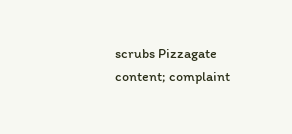scrubs Pizzagate content; complaint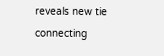reveals new tie connecting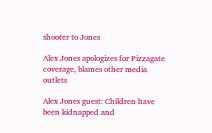shooter to Jones

Alex Jones apologizes for Pizzagate coverage, blames other media outlets

Alex Jones guest: Children have been kidnapped and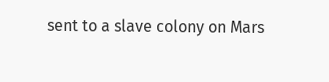sent to a slave colony on Mars